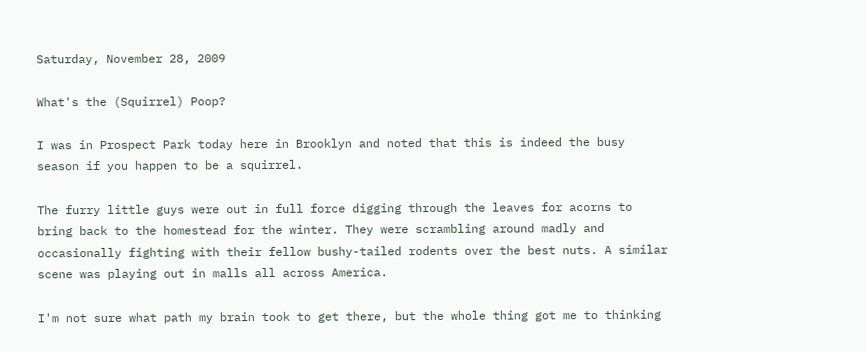Saturday, November 28, 2009

What's the (Squirrel) Poop?

I was in Prospect Park today here in Brooklyn and noted that this is indeed the busy season if you happen to be a squirrel.

The furry little guys were out in full force digging through the leaves for acorns to bring back to the homestead for the winter. They were scrambling around madly and occasionally fighting with their fellow bushy-tailed rodents over the best nuts. A similar scene was playing out in malls all across America.

I'm not sure what path my brain took to get there, but the whole thing got me to thinking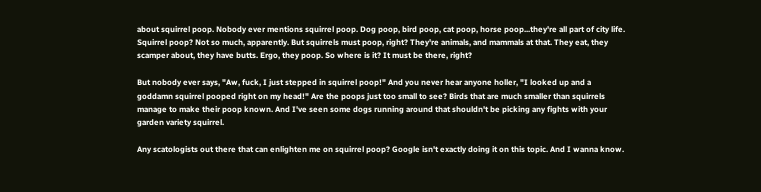about squirrel poop. Nobody ever mentions squirrel poop. Dog poop, bird poop, cat poop, horse poop...they're all part of city life. Squirrel poop? Not so much, apparently. But squirrels must poop, right? They're animals, and mammals at that. They eat, they scamper about, they have butts. Ergo, they poop. So where is it? It must be there, right?

But nobody ever says, "Aw, fuck, I just stepped in squirrel poop!" And you never hear anyone holler, "I looked up and a goddamn squirrel pooped right on my head!" Are the poops just too small to see? Birds that are much smaller than squirrels manage to make their poop known. And I've seen some dogs running around that shouldn't be picking any fights with your garden variety squirrel.

Any scatologists out there that can enlighten me on squirrel poop? Google isn't exactly doing it on this topic. And I wanna know.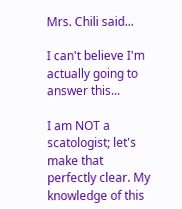Mrs. Chili said...

I can't believe I'm actually going to answer this...

I am NOT a scatologist; let's make that perfectly clear. My knowledge of this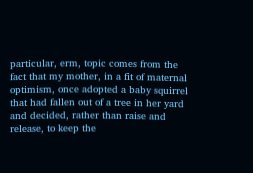particular, erm, topic comes from the fact that my mother, in a fit of maternal optimism, once adopted a baby squirrel that had fallen out of a tree in her yard and decided, rather than raise and release, to keep the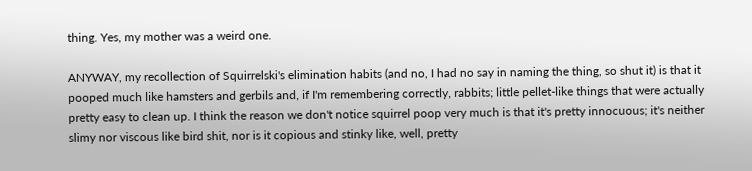thing. Yes, my mother was a weird one.

ANYWAY, my recollection of Squirrelski's elimination habits (and no, I had no say in naming the thing, so shut it) is that it pooped much like hamsters and gerbils and, if I'm remembering correctly, rabbits; little pellet-like things that were actually pretty easy to clean up. I think the reason we don't notice squirrel poop very much is that it's pretty innocuous; it's neither slimy nor viscous like bird shit, nor is it copious and stinky like, well, pretty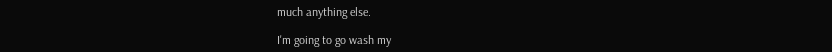much anything else.

I'm going to go wash my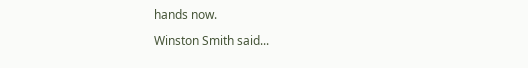hands now.

Winston Smith said...